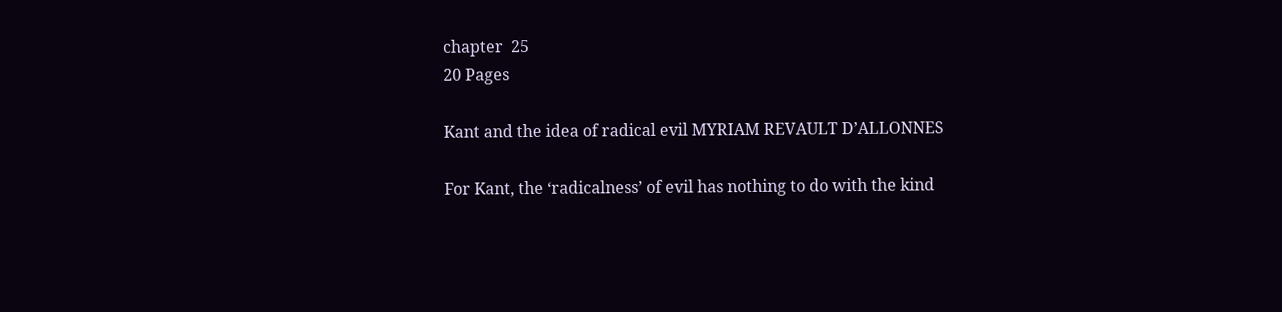chapter  25
20 Pages

Kant and the idea of radical evil MYRIAM REVAULT D’ALLONNES

For Kant, the ‘radicalness’ of evil has nothing to do with the kind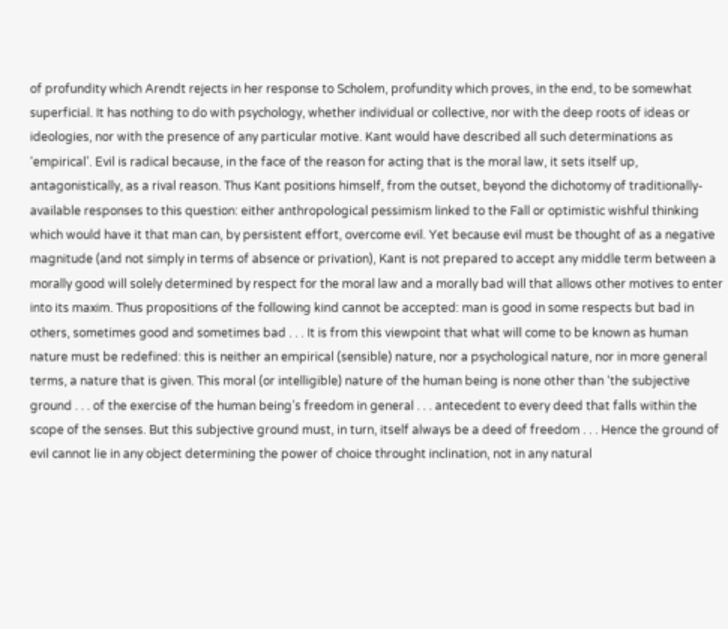of profundity which Arendt rejects in her response to Scholem, profundity which proves, in the end, to be somewhat superficial. It has nothing to do with psychology, whether individual or collective, nor with the deep roots of ideas or ideologies, nor with the presence of any particular motive. Kant would have described all such determinations as ‘empirical’. Evil is radical because, in the face of the reason for acting that is the moral law, it sets itself up, antagonistically, as a rival reason. Thus Kant positions himself, from the outset, beyond the dichotomy of traditionally-available responses to this question: either anthropological pessimism linked to the Fall or optimistic wishful thinking which would have it that man can, by persistent effort, overcome evil. Yet because evil must be thought of as a negative magnitude (and not simply in terms of absence or privation), Kant is not prepared to accept any middle term between a morally good will solely determined by respect for the moral law and a morally bad will that allows other motives to enter into its maxim. Thus propositions of the following kind cannot be accepted: man is good in some respects but bad in others, sometimes good and sometimes bad . . . It is from this viewpoint that what will come to be known as human nature must be redefined: this is neither an empirical (sensible) nature, nor a psychological nature, nor in more general terms, a nature that is given. This moral (or intelligible) nature of the human being is none other than ‘the subjective ground . . . of the exercise of the human being’s freedom in general . . . antecedent to every deed that falls within the scope of the senses. But this subjective ground must, in turn, itself always be a deed of freedom . . . Hence the ground of evil cannot lie in any object determining the power of choice throught inclination, not in any natural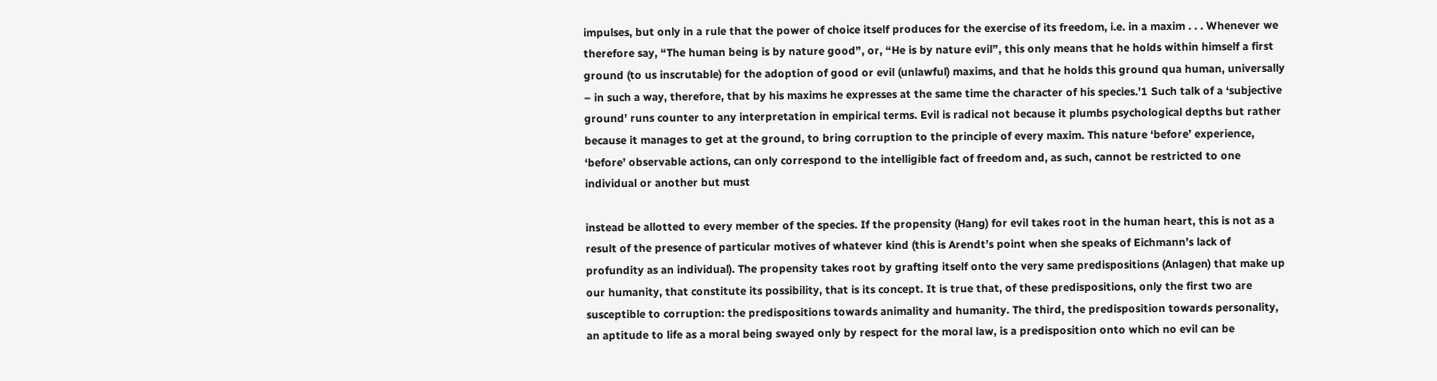impulses, but only in a rule that the power of choice itself produces for the exercise of its freedom, i.e. in a maxim . . . Whenever we therefore say, “The human being is by nature good”, or, “He is by nature evil”, this only means that he holds within himself a first ground (to us inscrutable) for the adoption of good or evil (unlawful) maxims, and that he holds this ground qua human, universally – in such a way, therefore, that by his maxims he expresses at the same time the character of his species.’1 Such talk of a ‘subjective ground’ runs counter to any interpretation in empirical terms. Evil is radical not because it plumbs psychological depths but rather because it manages to get at the ground, to bring corruption to the principle of every maxim. This nature ‘before’ experience, ‘before’ observable actions, can only correspond to the intelligible fact of freedom and, as such, cannot be restricted to one individual or another but must

instead be allotted to every member of the species. If the propensity (Hang) for evil takes root in the human heart, this is not as a result of the presence of particular motives of whatever kind (this is Arendt’s point when she speaks of Eichmann’s lack of profundity as an individual). The propensity takes root by grafting itself onto the very same predispositions (Anlagen) that make up our humanity, that constitute its possibility, that is its concept. It is true that, of these predispositions, only the first two are susceptible to corruption: the predispositions towards animality and humanity. The third, the predisposition towards personality, an aptitude to life as a moral being swayed only by respect for the moral law, is a predisposition onto which no evil can be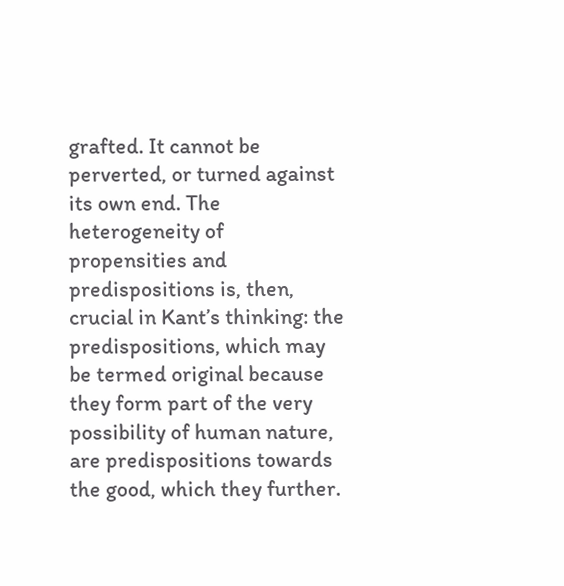grafted. It cannot be perverted, or turned against its own end. The heterogeneity of propensities and predispositions is, then, crucial in Kant’s thinking: the predispositions, which may be termed original because they form part of the very possibility of human nature, are predispositions towards the good, which they further.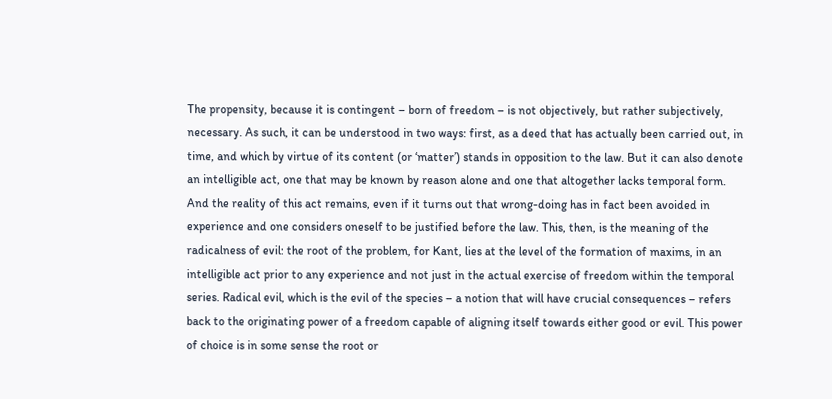The propensity, because it is contingent – born of freedom – is not objectively, but rather subjectively, necessary. As such, it can be understood in two ways: first, as a deed that has actually been carried out, in time, and which by virtue of its content (or ‘matter’) stands in opposition to the law. But it can also denote an intelligible act, one that may be known by reason alone and one that altogether lacks temporal form. And the reality of this act remains, even if it turns out that wrong-doing has in fact been avoided in experience and one considers oneself to be justified before the law. This, then, is the meaning of the radicalness of evil: the root of the problem, for Kant, lies at the level of the formation of maxims, in an intelligible act prior to any experience and not just in the actual exercise of freedom within the temporal series. Radical evil, which is the evil of the species – a notion that will have crucial consequences – refers back to the originating power of a freedom capable of aligning itself towards either good or evil. This power of choice is in some sense the root or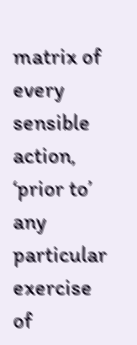matrix of every sensible action, ‘prior to’ any particular exercise of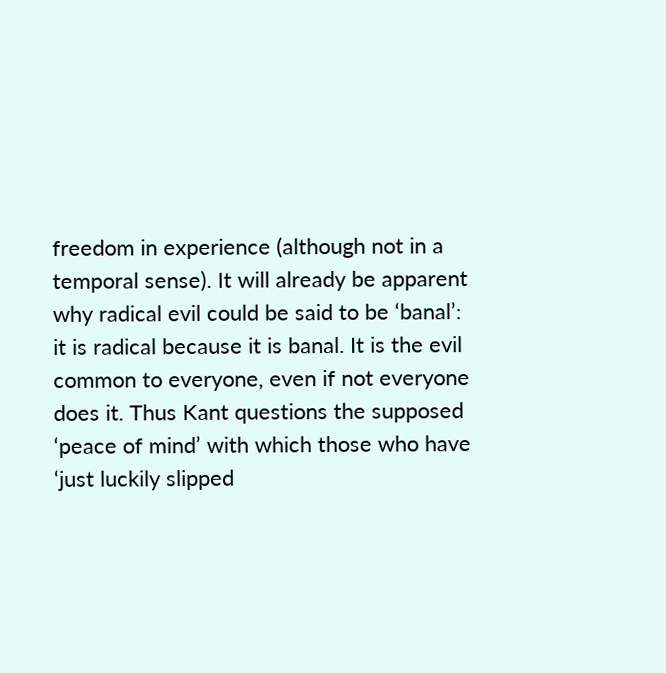freedom in experience (although not in a temporal sense). It will already be apparent why radical evil could be said to be ‘banal’: it is radical because it is banal. It is the evil common to everyone, even if not everyone does it. Thus Kant questions the supposed ‘peace of mind’ with which those who have ‘just luckily slipped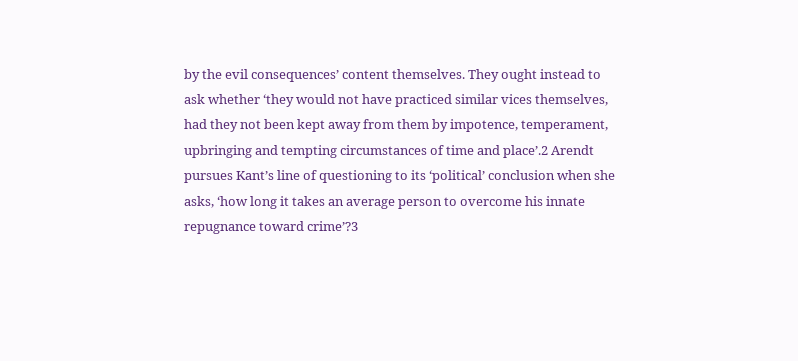by the evil consequences’ content themselves. They ought instead to ask whether ‘they would not have practiced similar vices themselves, had they not been kept away from them by impotence, temperament, upbringing and tempting circumstances of time and place’.2 Arendt pursues Kant’s line of questioning to its ‘political’ conclusion when she asks, ‘how long it takes an average person to overcome his innate repugnance toward crime’?3